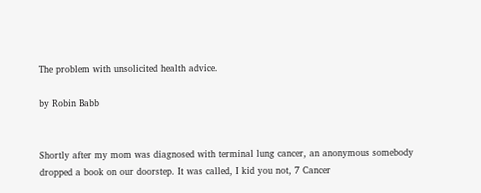The problem with unsolicited health advice.

by Robin Babb


Shortly after my mom was diagnosed with terminal lung cancer, an anonymous somebody dropped a book on our doorstep. It was called, I kid you not, 7 Cancer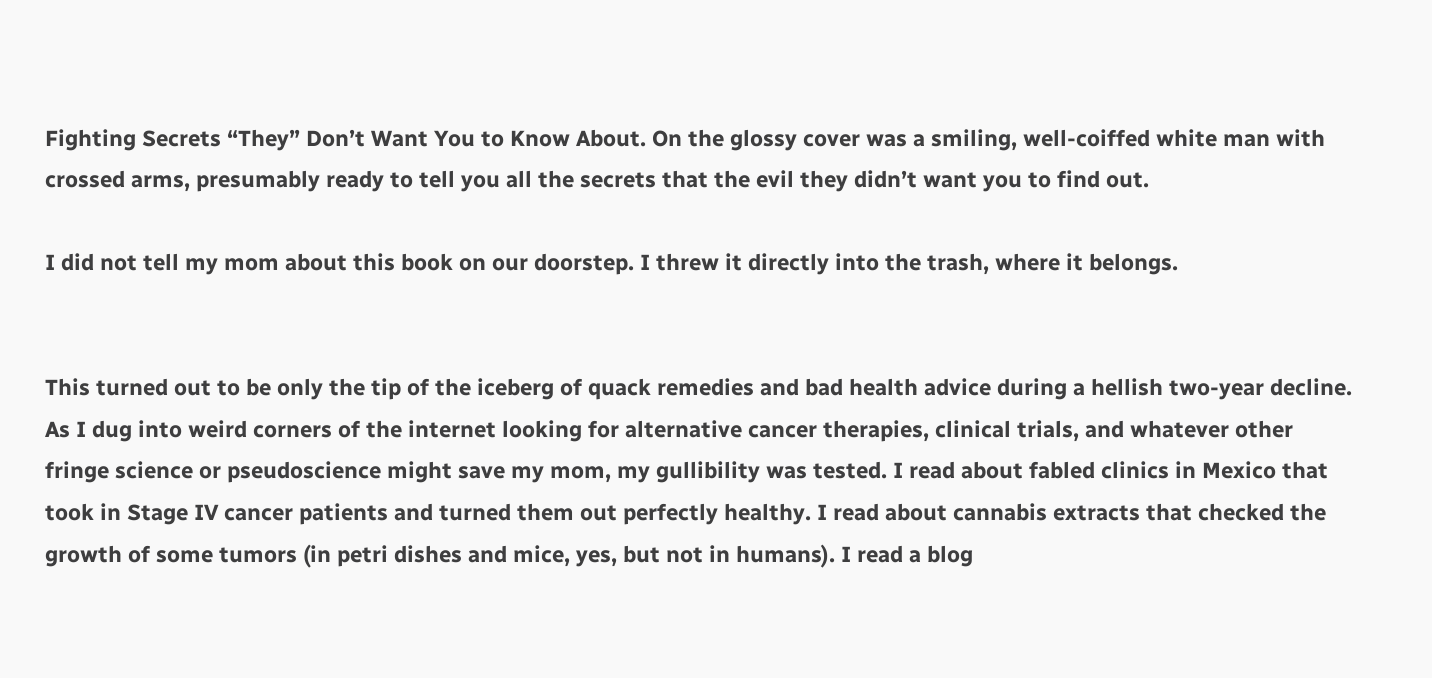Fighting Secrets “They” Don’t Want You to Know About. On the glossy cover was a smiling, well-coiffed white man with crossed arms, presumably ready to tell you all the secrets that the evil they didn’t want you to find out.

I did not tell my mom about this book on our doorstep. I threw it directly into the trash, where it belongs.


This turned out to be only the tip of the iceberg of quack remedies and bad health advice during a hellish two-year decline. As I dug into weird corners of the internet looking for alternative cancer therapies, clinical trials, and whatever other fringe science or pseudoscience might save my mom, my gullibility was tested. I read about fabled clinics in Mexico that took in Stage IV cancer patients and turned them out perfectly healthy. I read about cannabis extracts that checked the growth of some tumors (in petri dishes and mice, yes, but not in humans). I read a blog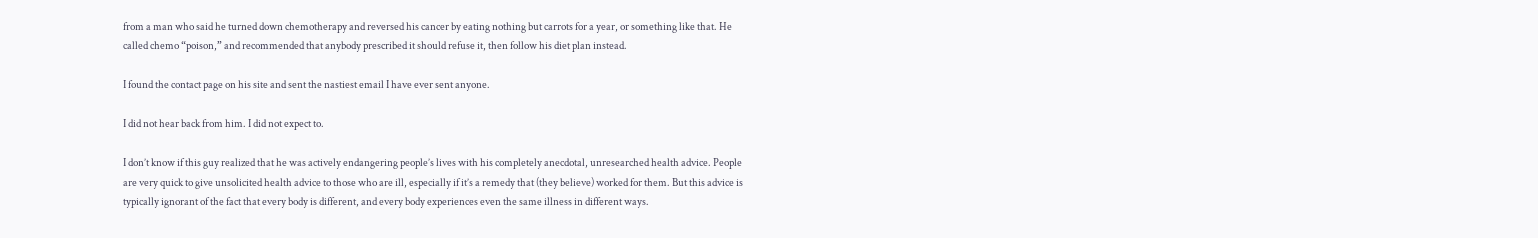from a man who said he turned down chemotherapy and reversed his cancer by eating nothing but carrots for a year, or something like that. He called chemo “poison,” and recommended that anybody prescribed it should refuse it, then follow his diet plan instead.

I found the contact page on his site and sent the nastiest email I have ever sent anyone.

I did not hear back from him. I did not expect to.

I don’t know if this guy realized that he was actively endangering people’s lives with his completely anecdotal, unresearched health advice. People are very quick to give unsolicited health advice to those who are ill, especially if it’s a remedy that (they believe) worked for them. But this advice is typically ignorant of the fact that every body is different, and every body experiences even the same illness in different ways.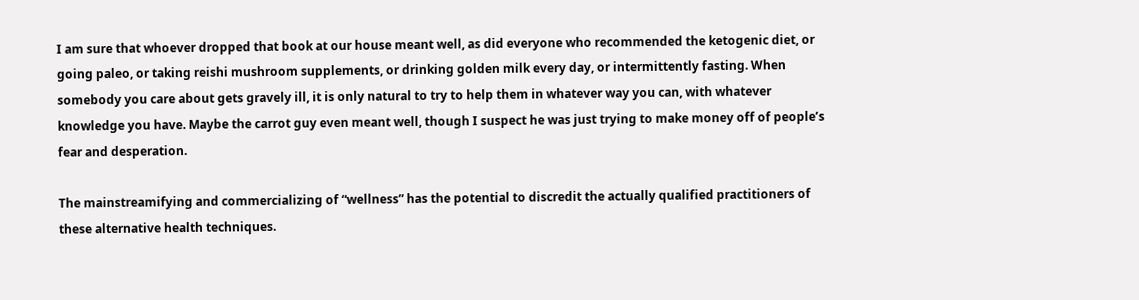I am sure that whoever dropped that book at our house meant well, as did everyone who recommended the ketogenic diet, or going paleo, or taking reishi mushroom supplements, or drinking golden milk every day, or intermittently fasting. When somebody you care about gets gravely ill, it is only natural to try to help them in whatever way you can, with whatever knowledge you have. Maybe the carrot guy even meant well, though I suspect he was just trying to make money off of people’s fear and desperation.

The mainstreamifying and commercializing of “wellness” has the potential to discredit the actually qualified practitioners of these alternative health techniques.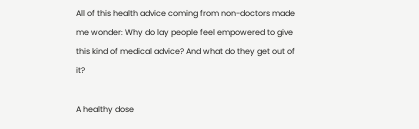All of this health advice coming from non-doctors made me wonder: Why do lay people feel empowered to give this kind of medical advice? And what do they get out of it?

A healthy dose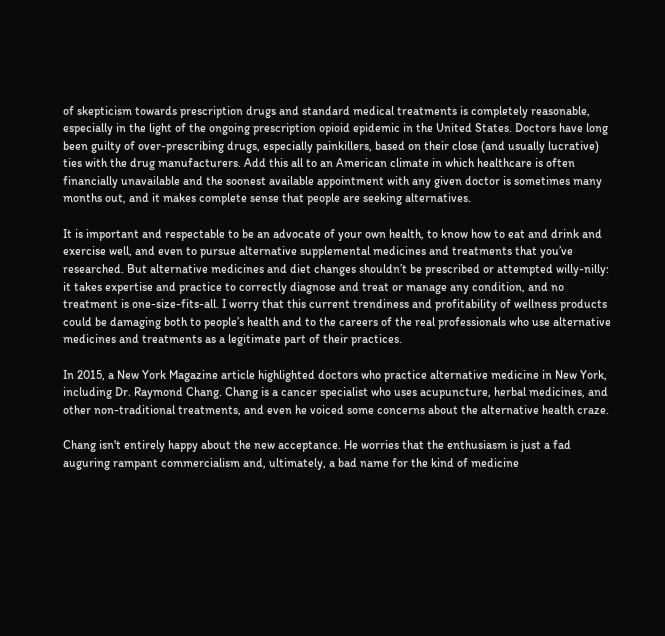of skepticism towards prescription drugs and standard medical treatments is completely reasonable, especially in the light of the ongoing prescription opioid epidemic in the United States. Doctors have long been guilty of over-prescribing drugs, especially painkillers, based on their close (and usually lucrative) ties with the drug manufacturers. Add this all to an American climate in which healthcare is often financially unavailable and the soonest available appointment with any given doctor is sometimes many months out, and it makes complete sense that people are seeking alternatives.

It is important and respectable to be an advocate of your own health, to know how to eat and drink and exercise well, and even to pursue alternative supplemental medicines and treatments that you’ve researched. But alternative medicines and diet changes shouldn’t be prescribed or attempted willy-nilly: it takes expertise and practice to correctly diagnose and treat or manage any condition, and no treatment is one-size-fits-all. I worry that this current trendiness and profitability of wellness products could be damaging both to people’s health and to the careers of the real professionals who use alternative medicines and treatments as a legitimate part of their practices.

In 2015, a New York Magazine article highlighted doctors who practice alternative medicine in New York, including Dr. Raymond Chang. Chang is a cancer specialist who uses acupuncture, herbal medicines, and other non-traditional treatments, and even he voiced some concerns about the alternative health craze.

Chang isn't entirely happy about the new acceptance. He worries that the enthusiasm is just a fad auguring rampant commercialism and, ultimately, a bad name for the kind of medicine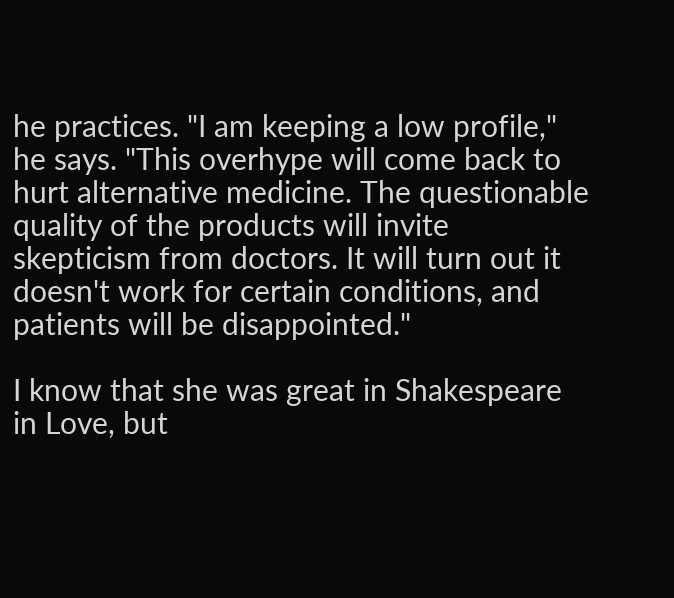he practices. "I am keeping a low profile," he says. "This overhype will come back to hurt alternative medicine. The questionable quality of the products will invite skepticism from doctors. It will turn out it doesn't work for certain conditions, and patients will be disappointed."

I know that she was great in Shakespeare in Love, but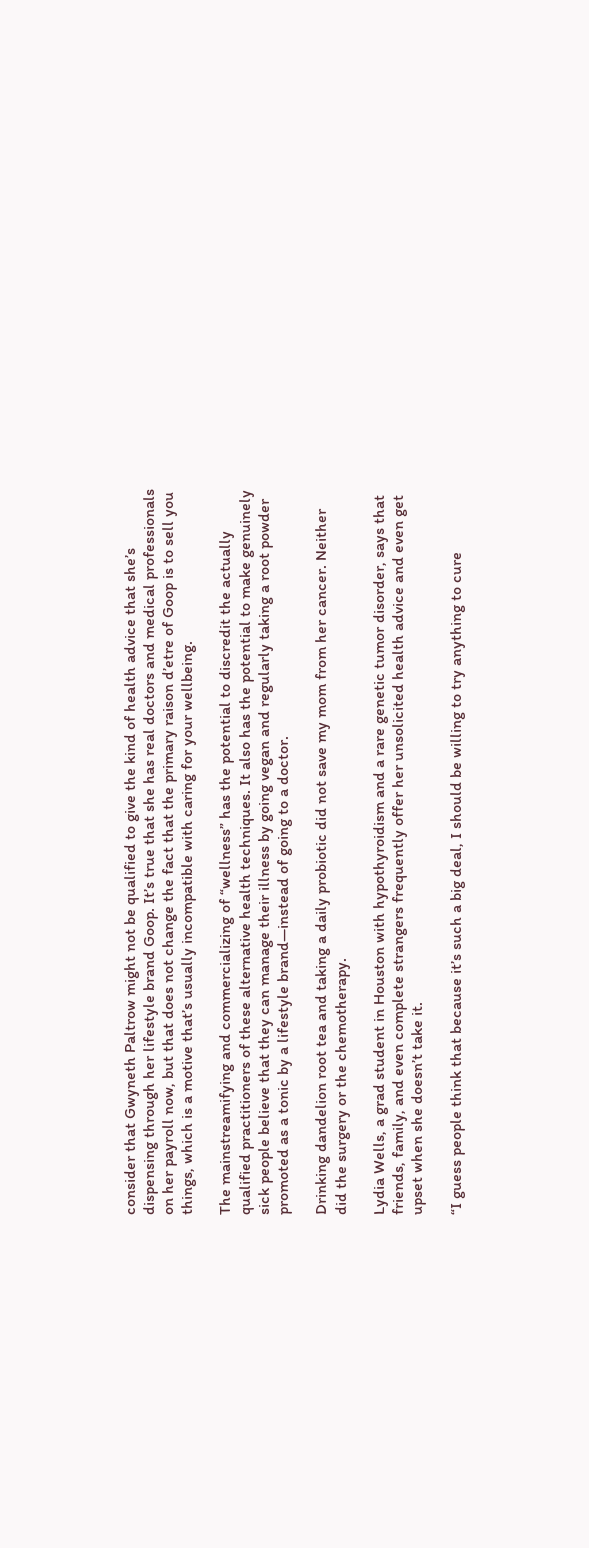consider that Gwyneth Paltrow might not be qualified to give the kind of health advice that she’s dispensing through her lifestyle brand Goop. It’s true that she has real doctors and medical professionals on her payroll now, but that does not change the fact that the primary raison d’etre of Goop is to sell you things, which is a motive that’s usually incompatible with caring for your wellbeing.

The mainstreamifying and commercializing of “wellness” has the potential to discredit the actually qualified practitioners of these alternative health techniques. It also has the potential to make genuinely sick people believe that they can manage their illness by going vegan and regularly taking a root powder promoted as a tonic by a lifestyle brand—instead of going to a doctor.

Drinking dandelion root tea and taking a daily probiotic did not save my mom from her cancer. Neither did the surgery or the chemotherapy.

Lydia Wells, a grad student in Houston with hypothyroidism and a rare genetic tumor disorder, says that friends, family, and even complete strangers frequently offer her unsolicited health advice and even get upset when she doesn’t take it.

“I guess people think that because it’s such a big deal, I should be willing to try anything to cure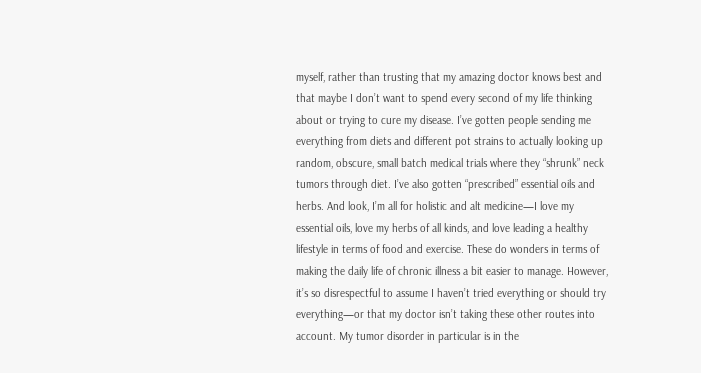myself, rather than trusting that my amazing doctor knows best and that maybe I don’t want to spend every second of my life thinking about or trying to cure my disease. I’ve gotten people sending me everything from diets and different pot strains to actually looking up random, obscure, small batch medical trials where they “shrunk” neck tumors through diet. I’ve also gotten “prescribed” essential oils and herbs. And look, I’m all for holistic and alt medicine—I love my essential oils, love my herbs of all kinds, and love leading a healthy lifestyle in terms of food and exercise. These do wonders in terms of making the daily life of chronic illness a bit easier to manage. However, it’s so disrespectful to assume I haven’t tried everything or should try everything—or that my doctor isn’t taking these other routes into account. My tumor disorder in particular is in the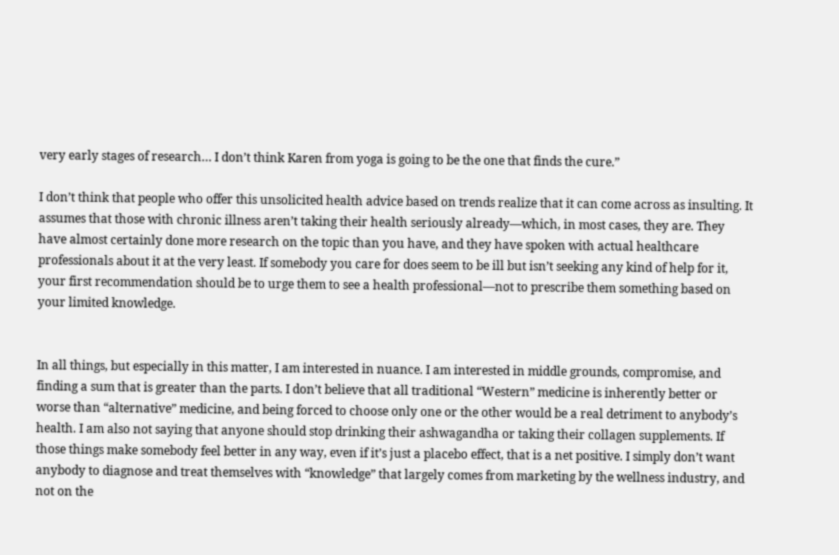very early stages of research… I don’t think Karen from yoga is going to be the one that finds the cure.”

I don’t think that people who offer this unsolicited health advice based on trends realize that it can come across as insulting. It assumes that those with chronic illness aren’t taking their health seriously already—which, in most cases, they are. They have almost certainly done more research on the topic than you have, and they have spoken with actual healthcare professionals about it at the very least. If somebody you care for does seem to be ill but isn’t seeking any kind of help for it, your first recommendation should be to urge them to see a health professional—not to prescribe them something based on your limited knowledge.


In all things, but especially in this matter, I am interested in nuance. I am interested in middle grounds, compromise, and finding a sum that is greater than the parts. I don’t believe that all traditional “Western” medicine is inherently better or worse than “alternative” medicine, and being forced to choose only one or the other would be a real detriment to anybody’s health. I am also not saying that anyone should stop drinking their ashwagandha or taking their collagen supplements. If those things make somebody feel better in any way, even if it’s just a placebo effect, that is a net positive. I simply don’t want anybody to diagnose and treat themselves with “knowledge” that largely comes from marketing by the wellness industry, and not on the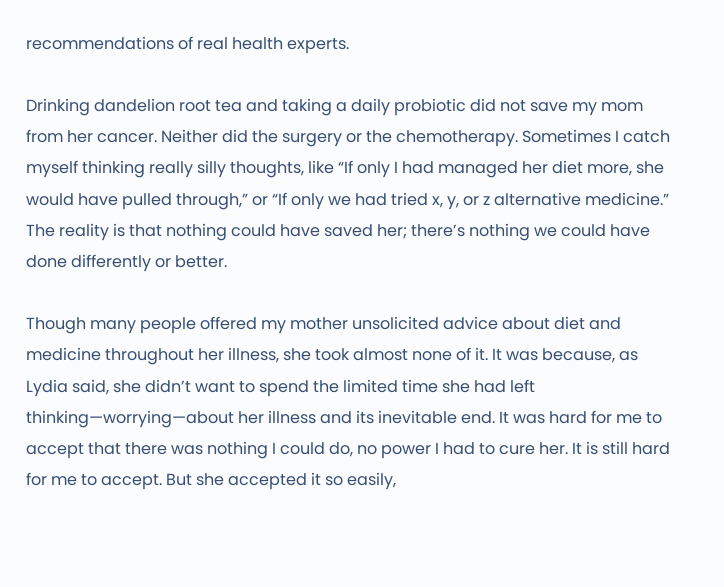recommendations of real health experts.

Drinking dandelion root tea and taking a daily probiotic did not save my mom from her cancer. Neither did the surgery or the chemotherapy. Sometimes I catch myself thinking really silly thoughts, like “If only I had managed her diet more, she would have pulled through,” or “If only we had tried x, y, or z alternative medicine.” The reality is that nothing could have saved her; there’s nothing we could have done differently or better.

Though many people offered my mother unsolicited advice about diet and medicine throughout her illness, she took almost none of it. It was because, as Lydia said, she didn’t want to spend the limited time she had left thinking—worrying—about her illness and its inevitable end. It was hard for me to accept that there was nothing I could do, no power I had to cure her. It is still hard for me to accept. But she accepted it so easily,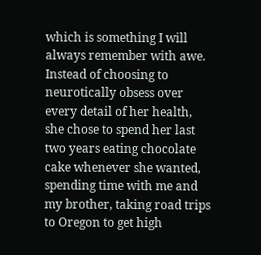which is something I will always remember with awe. Instead of choosing to neurotically obsess over every detail of her health, she chose to spend her last two years eating chocolate cake whenever she wanted, spending time with me and my brother, taking road trips to Oregon to get high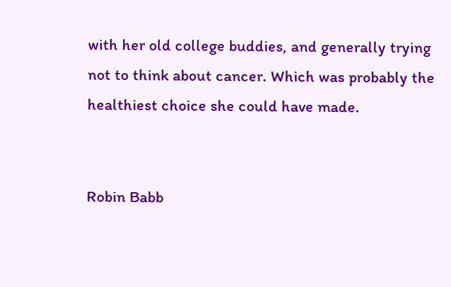with her old college buddies, and generally trying not to think about cancer. Which was probably the healthiest choice she could have made.


Robin Babb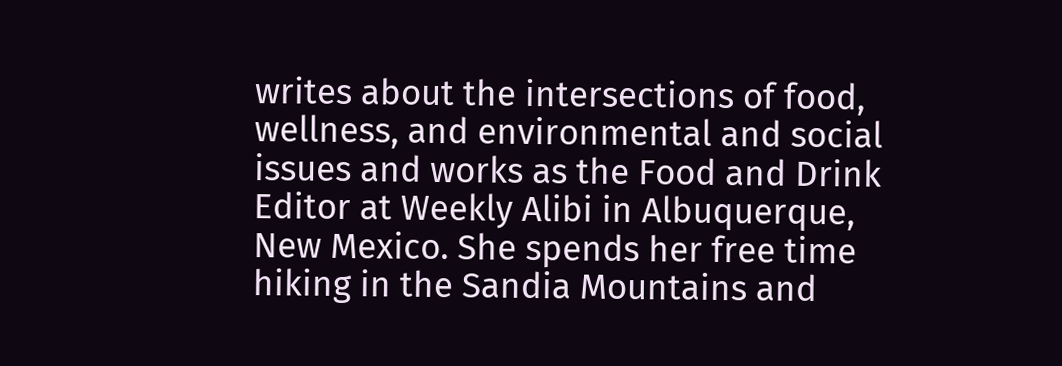writes about the intersections of food, wellness, and environmental and social issues and works as the Food and Drink Editor at Weekly Alibi in Albuquerque, New Mexico. She spends her free time hiking in the Sandia Mountains and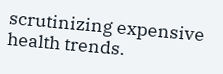scrutinizing expensive health trends.